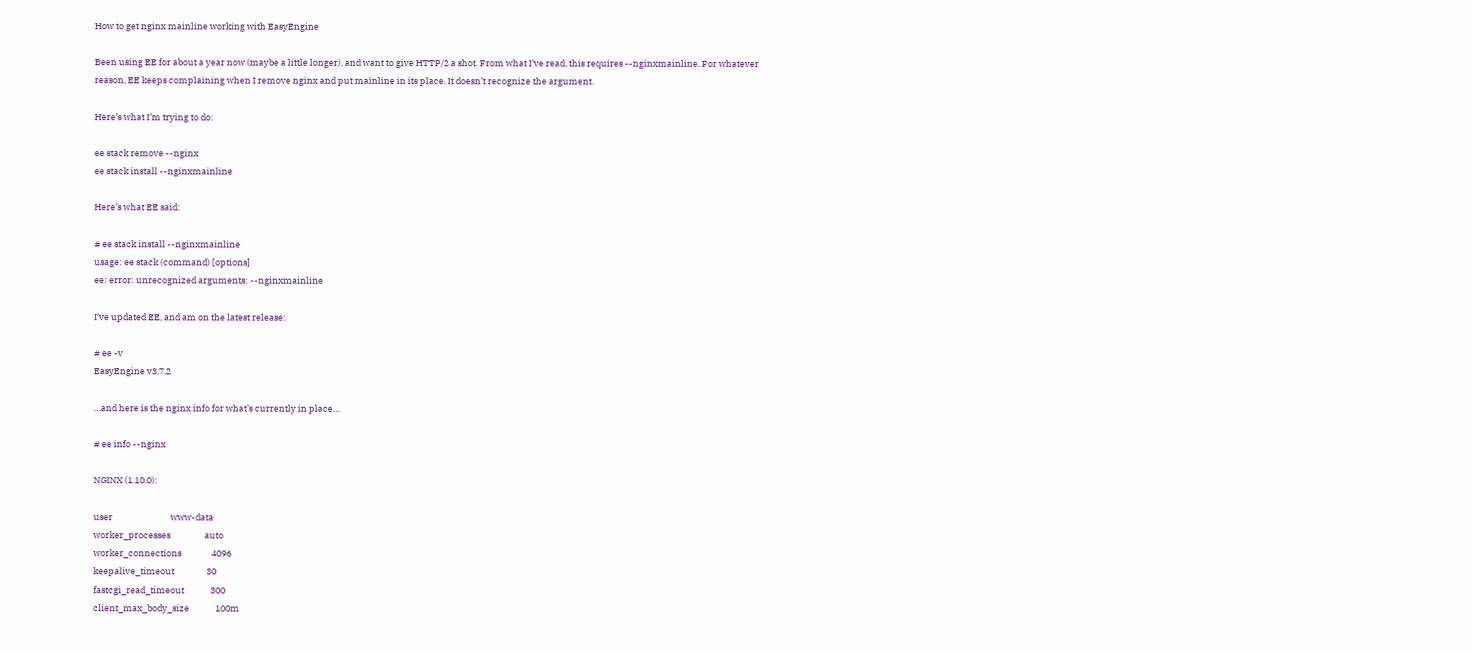How to get nginx mainline working with EasyEngine

Been using EE for about a year now (maybe a little longer), and want to give HTTP/2 a shot. From what I’ve read, this requires --nginxmainline. For whatever reason, EE keeps complaining when I remove nginx and put mainline in its place. It doesn’t recognize the argument.

Here’s what I’m trying to do:

ee stack remove --nginx
ee stack install --nginxmainline

Here’s what EE said:

# ee stack install --nginxmainline
usage: ee stack (command) [options]
ee: error: unrecognized arguments: --nginxmainline

I’ve updated EE, and am on the latest release:

# ee -v
EasyEngine v3.7.2

…and here is the nginx info for what’s currently in place…

# ee info --nginx

NGINX (1.10.0):

user                             www-data
worker_processes                 auto
worker_connections               4096
keepalive_timeout                30
fastcgi_read_timeout             300
client_max_body_size             100m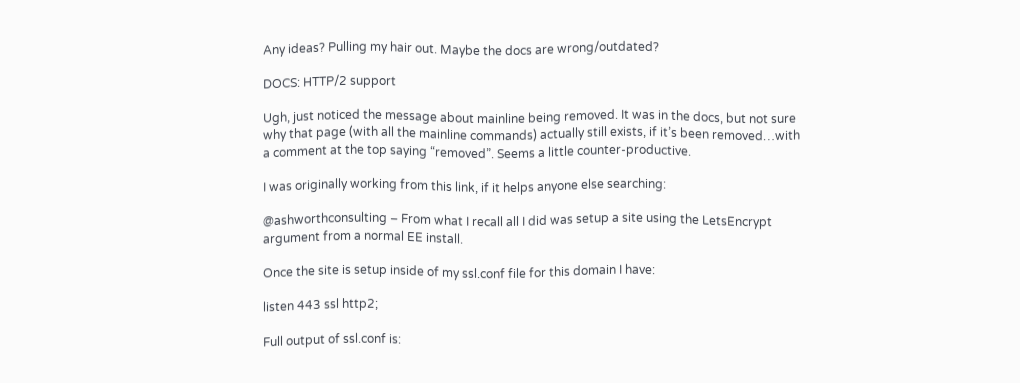Any ideas? Pulling my hair out. Maybe the docs are wrong/outdated?

DOCS: HTTP/2 support

Ugh, just noticed the message about mainline being removed. It was in the docs, but not sure why that page (with all the mainline commands) actually still exists, if it’s been removed…with a comment at the top saying “removed”. Seems a little counter-productive.

I was originally working from this link, if it helps anyone else searching:

@ashworthconsulting – From what I recall all I did was setup a site using the LetsEncrypt argument from a normal EE install.

Once the site is setup inside of my ssl.conf file for this domain I have:

listen 443 ssl http2;

Full output of ssl.conf is: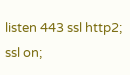listen 443 ssl http2;
ssl on;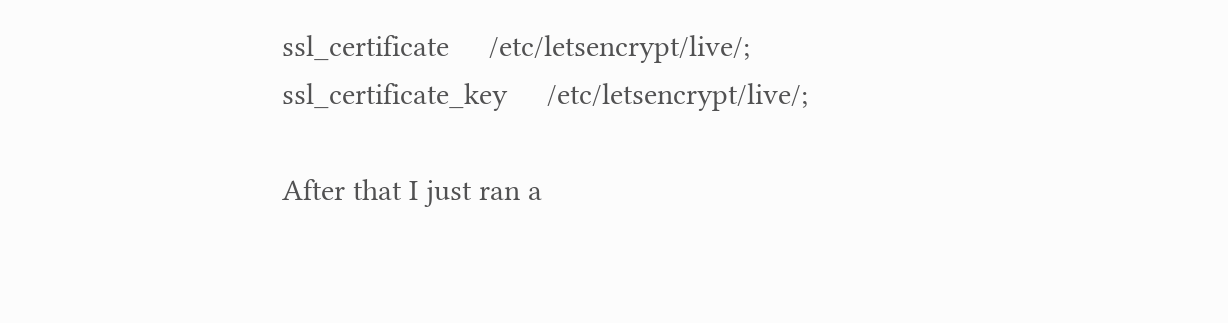ssl_certificate     /etc/letsencrypt/live/;
ssl_certificate_key     /etc/letsencrypt/live/;

After that I just ran a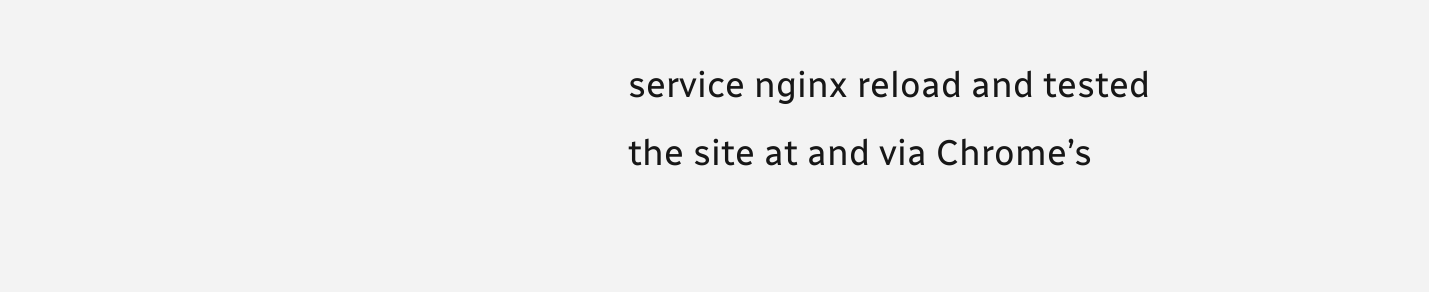service nginx reload and tested the site at and via Chrome’s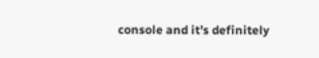console and it’s definitely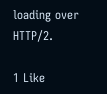loading over HTTP/2.

1 Like